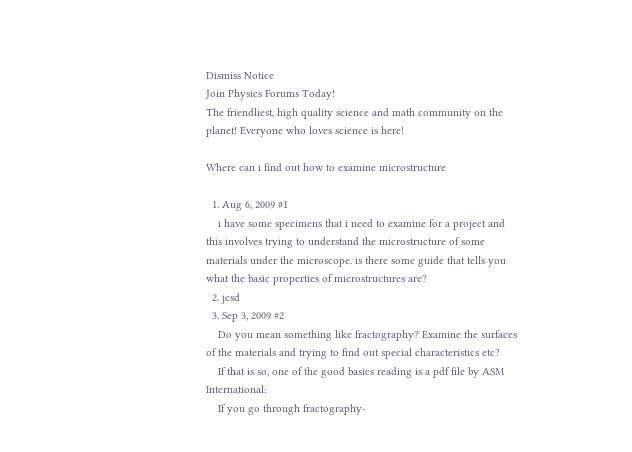Dismiss Notice
Join Physics Forums Today!
The friendliest, high quality science and math community on the planet! Everyone who loves science is here!

Where can i find out how to examine microstructure

  1. Aug 6, 2009 #1
    i have some specimens that i need to examine for a project and this involves trying to understand the microstructure of some materials under the microscope. is there some guide that tells you what the basic properties of microstructures are?
  2. jcsd
  3. Sep 3, 2009 #2
    Do you mean something like fractography? Examine the surfaces of the materials and trying to find out special characteristics etc?
    If that is so, one of the good basics reading is a pdf file by ASM International:
    If you go through fractography-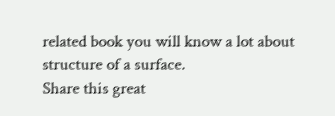related book you will know a lot about structure of a surface.
Share this great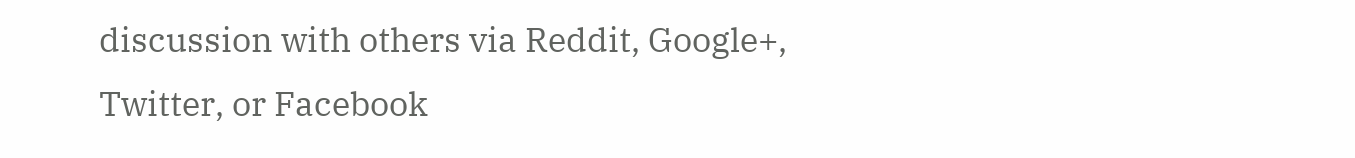discussion with others via Reddit, Google+, Twitter, or Facebook